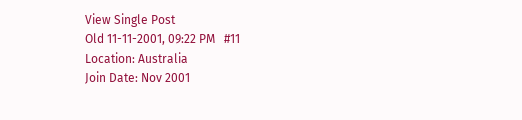View Single Post
Old 11-11-2001, 09:22 PM   #11
Location: Australia
Join Date: Nov 2001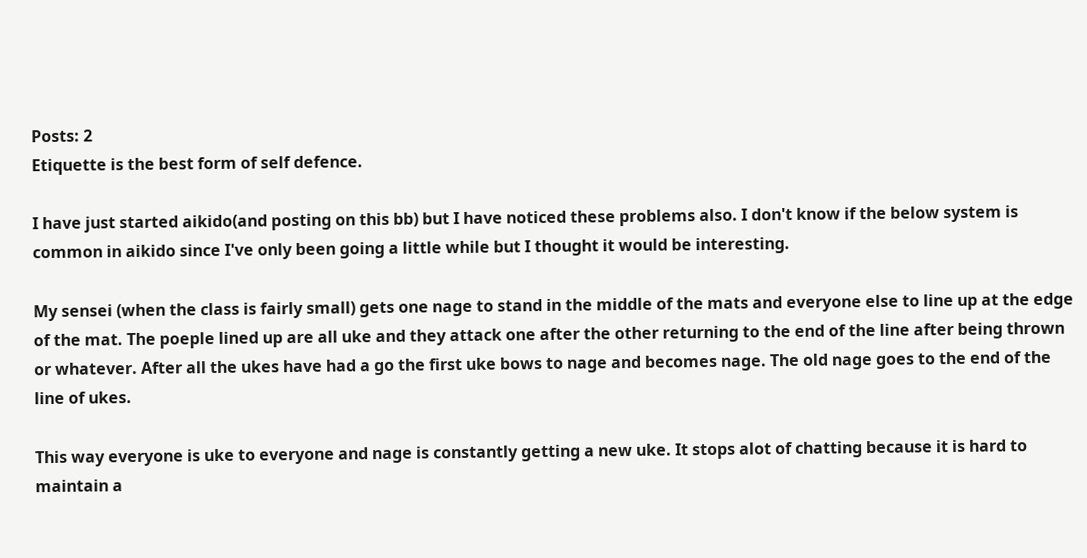Posts: 2
Etiquette is the best form of self defence.

I have just started aikido(and posting on this bb) but I have noticed these problems also. I don't know if the below system is common in aikido since I've only been going a little while but I thought it would be interesting.

My sensei (when the class is fairly small) gets one nage to stand in the middle of the mats and everyone else to line up at the edge of the mat. The poeple lined up are all uke and they attack one after the other returning to the end of the line after being thrown or whatever. After all the ukes have had a go the first uke bows to nage and becomes nage. The old nage goes to the end of the line of ukes.

This way everyone is uke to everyone and nage is constantly getting a new uke. It stops alot of chatting because it is hard to maintain a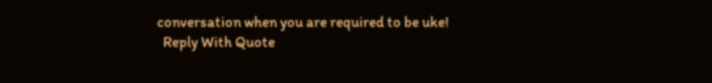conversation when you are required to be uke!
  Reply With Quote